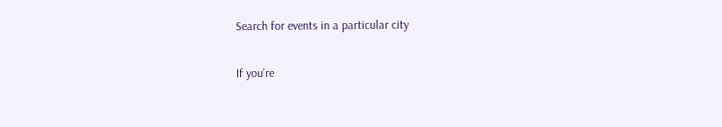Search for events in a particular city

If you’re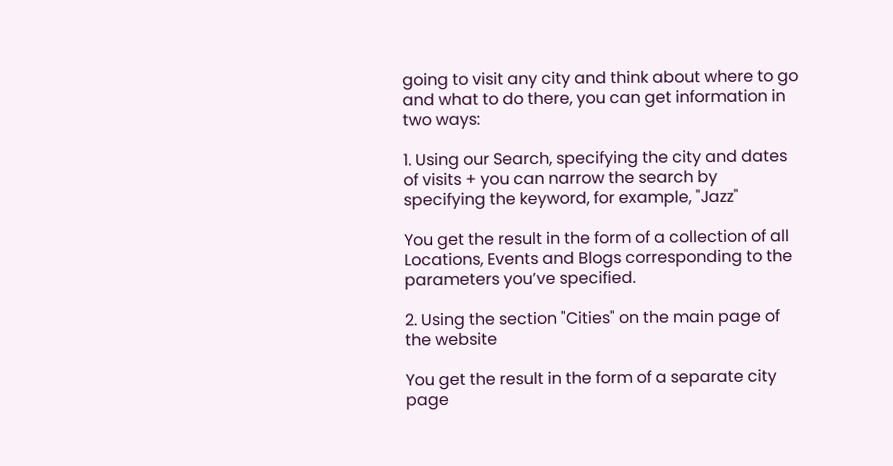going to visit any city and think about where to go and what to do there, you can get information in two ways:

1. Using our Search, specifying the city and dates of visits + you can narrow the search by specifying the keyword, for example, "Jazz"

You get the result in the form of a collection of all Locations, Events and Blogs corresponding to the parameters you’ve specified.

2. Using the section "Cities" on the main page of the website

You get the result in the form of a separate city page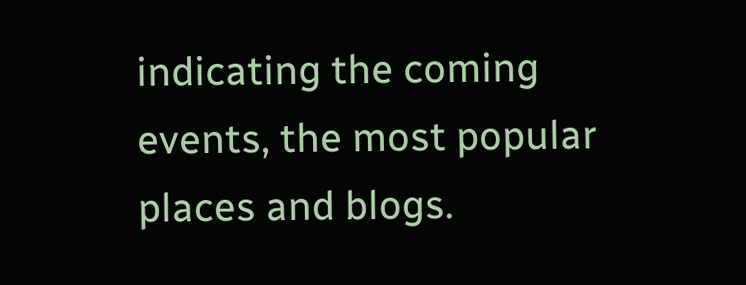indicating the coming events, the most popular places and blogs.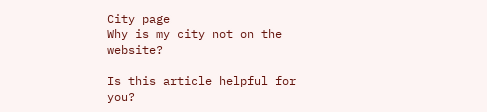City page                                                                                        Why is my city not on the website?

Is this article helpful for you?